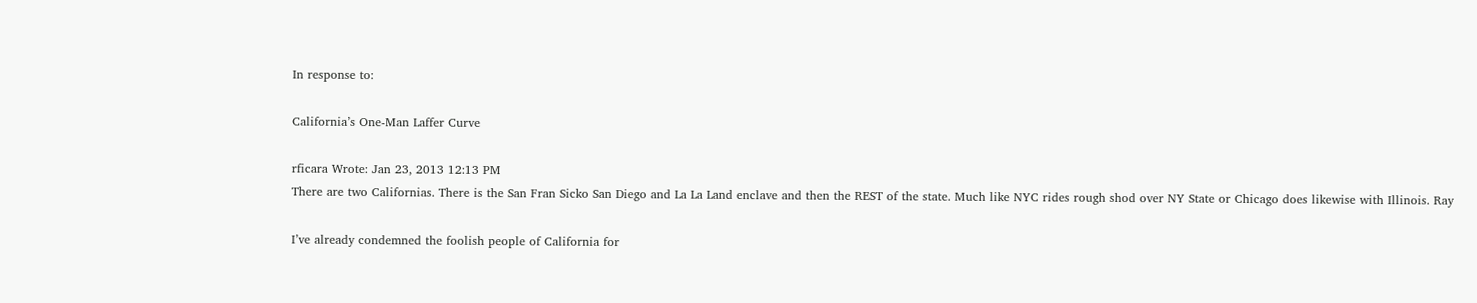In response to:

California’s One-Man Laffer Curve

rficara Wrote: Jan 23, 2013 12:13 PM
There are two Californias. There is the San Fran Sicko San Diego and La La Land enclave and then the REST of the state. Much like NYC rides rough shod over NY State or Chicago does likewise with Illinois. Ray

I’ve already condemned the foolish people of California for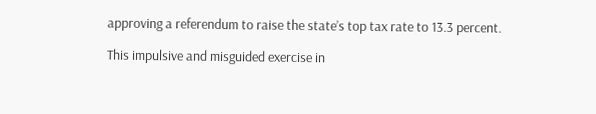approving a referendum to raise the state’s top tax rate to 13.3 percent.

This impulsive and misguided exercise in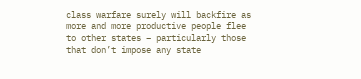class warfare surely will backfire as more and more productive people flee to other states – particularly those that don’t impose any state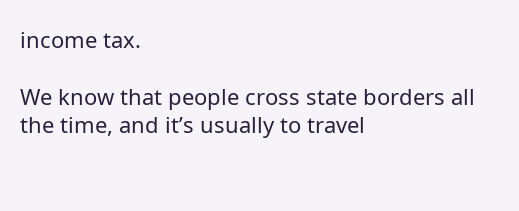income tax.

We know that people cross state borders all the time, and it’s usually to travel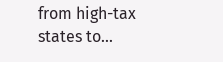from high-tax states to...